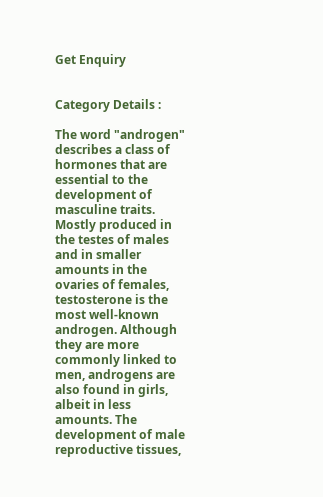Get Enquiry


Category Details :

The word "androgen" describes a class of hormones that are essential to the development of masculine traits. Mostly produced in the testes of males and in smaller amounts in the ovaries of females, testosterone is the most well-known androgen. Although they are more commonly linked to men, androgens are also found in girls, albeit in less amounts. The development of male reproductive tissues,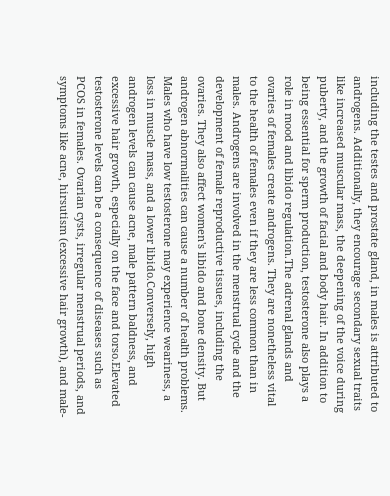including the testes and prostate gland, in males is attributed to androgens. Additionally, they encourage secondary sexual traits like increased muscular mass, the deepening of the voice during puberty, and the growth of facial and body hair. In addition to being essential for sperm production, testosterone also plays a role in mood and libido regulation.The adrenal glands and ovaries of females create androgens. They are nonetheless vital to the health of females even if they are less common than in males. Androgens are involved in the menstrual cycle and the development of female reproductive tissues, including the ovaries. They also affect women's libido and bone density. But androgen abnormalities can cause a number of health problems. Males who have low testosterone may experience weariness, a loss in muscle mass, and a lower libido.Conversely, high androgen levels can cause acne, male pattern baldness, and excessive hair growth, especially on the face and torso.Elevated testosterone levels can be a consequence of diseases such as PCOS in females. Ovarian cysts, irregular menstrual periods, and symptoms like acne, hirsutism (excessive hair growth), and male-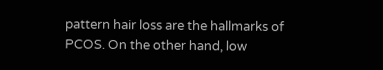pattern hair loss are the hallmarks of PCOS. On the other hand, low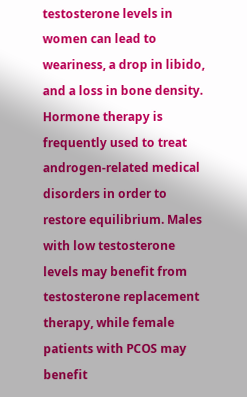testosterone levels in women can lead to weariness, a drop in libido, and a loss in bone density. Hormone therapy is frequently used to treat androgen-related medical disorders in order to restore equilibrium. Males with low testosterone levels may benefit from testosterone replacement therapy, while female patients with PCOS may benefit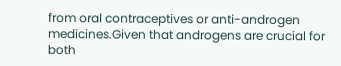from oral contraceptives or anti-androgen medicines.Given that androgens are crucial for both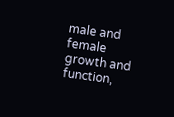male and female growth and function,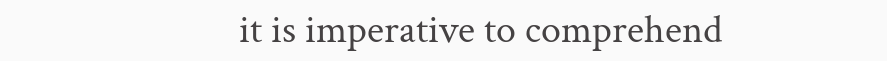it is imperative to comprehend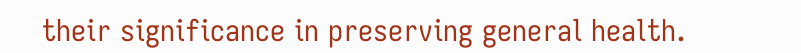their significance in preserving general health.